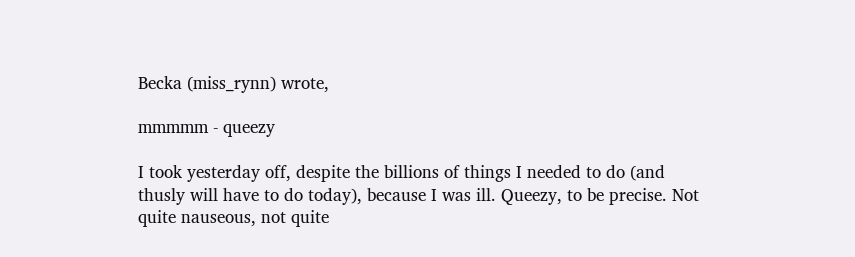Becka (miss_rynn) wrote,

mmmmm - queezy

I took yesterday off, despite the billions of things I needed to do (and thusly will have to do today), because I was ill. Queezy, to be precise. Not quite nauseous, not quite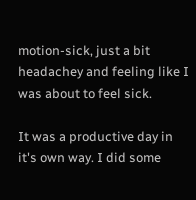motion-sick, just a bit headachey and feeling like I was about to feel sick.

It was a productive day in it's own way. I did some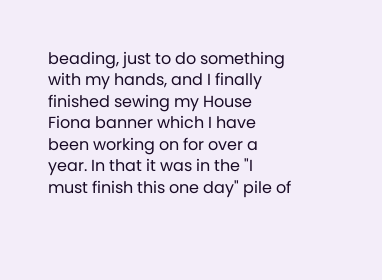beading, just to do something with my hands, and I finally finished sewing my House Fiona banner which I have been working on for over a year. In that it was in the "I must finish this one day" pile of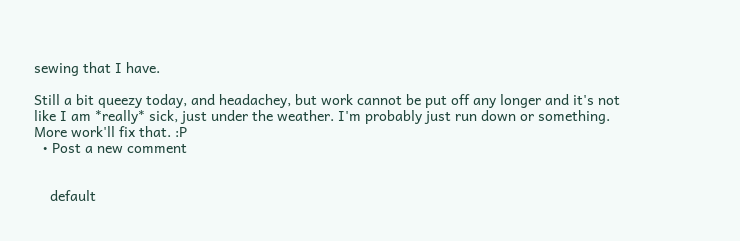sewing that I have.

Still a bit queezy today, and headachey, but work cannot be put off any longer and it's not like I am *really* sick, just under the weather. I'm probably just run down or something. More work'll fix that. :P
  • Post a new comment


    default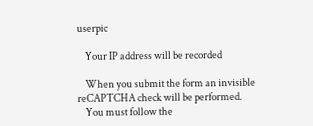userpic

    Your IP address will be recorded

    When you submit the form an invisible reCAPTCHA check will be performed.
    You must follow the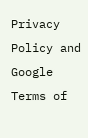Privacy Policy and Google Terms of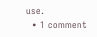use.
  • 1 comment